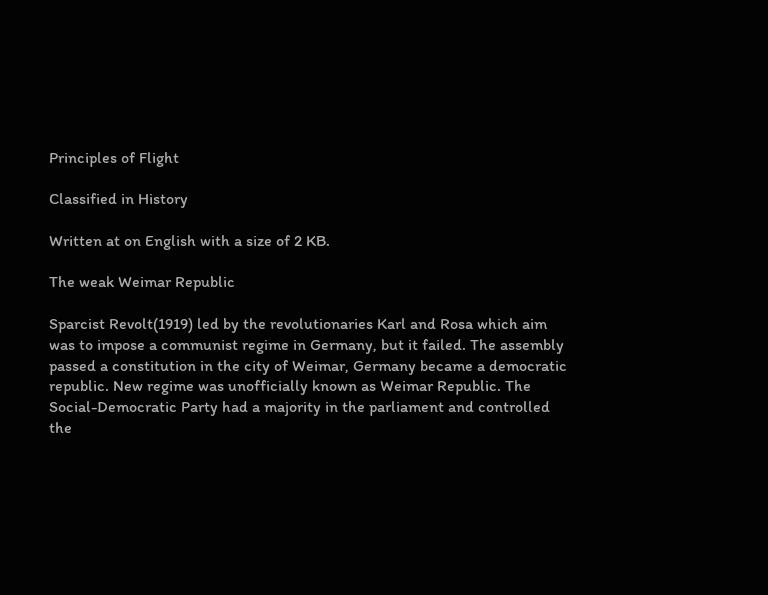Principles of Flight

Classified in History

Written at on English with a size of 2 KB.

The weak Weimar Republic

Sparcist Revolt(1919) led by the revolutionaries Karl and Rosa which aim was to impose a communist regime in Germany, but it failed. The assembly passed a constitution in the city of Weimar, Germany became a democratic republic. New regime was unofficially known as Weimar Republic. The Social-Democratic Party had a majority in the parliament and controlled the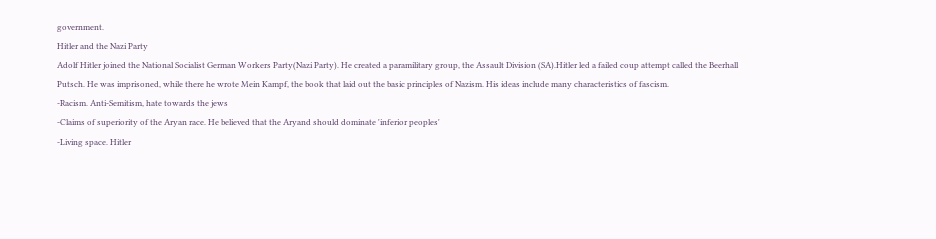government.
Hitler and the Nazi Party
Adolf Hitler joined the National Socialist German Workers Party(Nazi Party). He created a paramilitary group, the Assault Division (SA).Hitler led a failed coup attempt called the Beerhall Putsch. He was imprisoned, while there he wrote Mein Kampf, the book that laid out the basic principles of Nazism. His ideas include many characteristics of fascism.
-Racism. Anti-Semitism, hate towards the jews
-Claims of superiority of the Aryan race. He believed that the Aryand should dominate 'inferior peoples'
-Living space. Hitler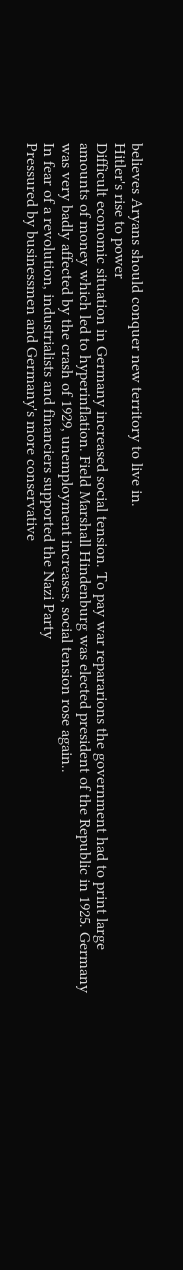believes Aryans should conquer new territory to live in.
Hitler's rise to power
Difficult economic situation in Germany increased social tension. To pay war repararions the government had to print large amounts of money which led to hyperinflation. Field Marshall Hindenburg was elected president of the Republic in 1925. Germany was very badly affected by the crash of 1929, unemployment increases, social tension rose again..
In fear of a revolution, industrialists and financiers supported the Nazi Party
Pressured by businessmen and Germany's more conservative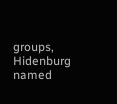groups, Hidenburg named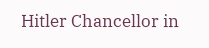Hitler Chancellor in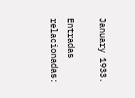January 1933.

Entradas relacionadas: